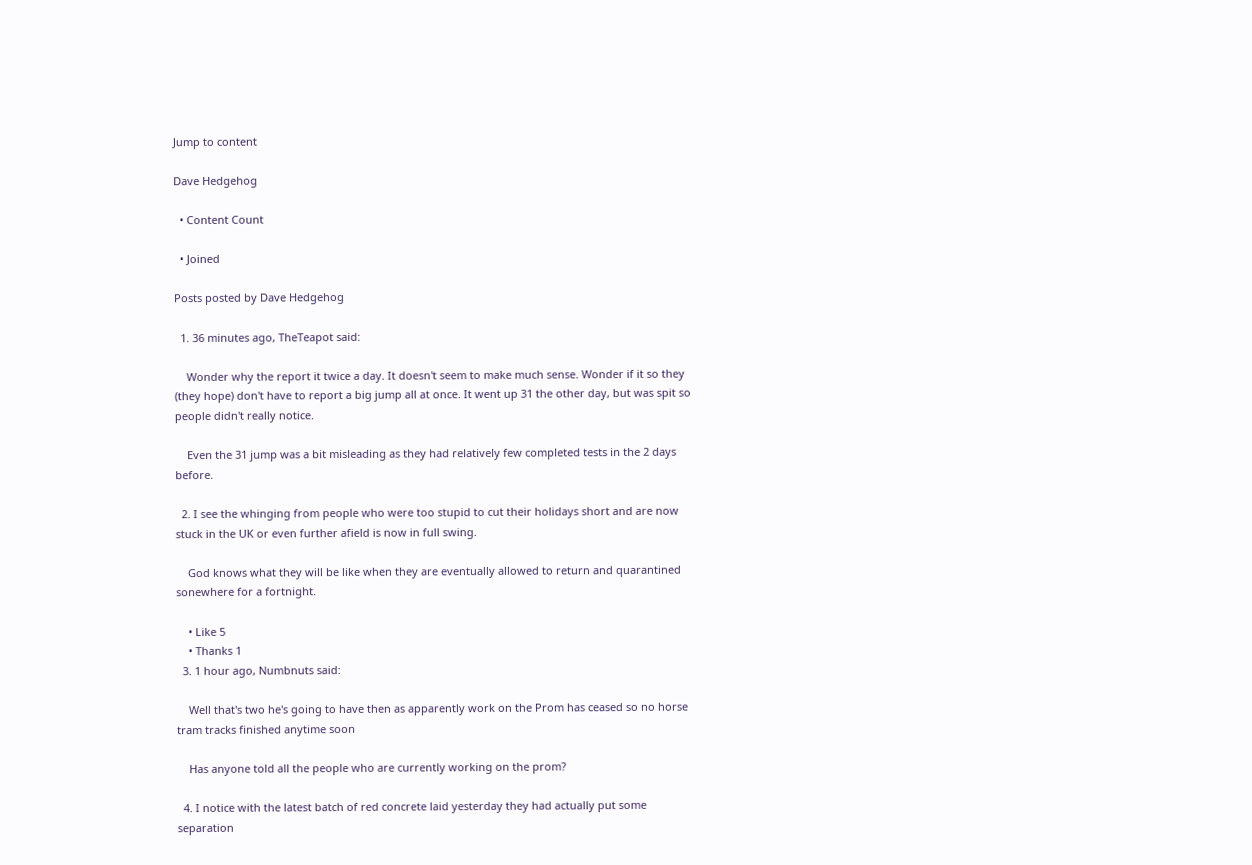Jump to content

Dave Hedgehog

  • Content Count

  • Joined

Posts posted by Dave Hedgehog

  1. 36 minutes ago, TheTeapot said:

    Wonder why the report it twice a day. It doesn't seem to make much sense. Wonder if it so they (they hope) don't have to report a big jump all at once. It went up 31 the other day, but was spit so people didn't really notice.

    Even the 31 jump was a bit misleading as they had relatively few completed tests in the 2 days before.

  2. I see the whinging from people who were too stupid to cut their holidays short and are now stuck in the UK or even further afield is now in full swing.

    God knows what they will be like when they are eventually allowed to return and quarantined sonewhere for a fortnight.

    • Like 5
    • Thanks 1
  3. 1 hour ago, Numbnuts said:

    Well that's two he's going to have then as apparently work on the Prom has ceased so no horse tram tracks finished anytime soon

    Has anyone told all the people who are currently working on the prom?

  4. I notice with the latest batch of red concrete laid yesterday they had actually put some separation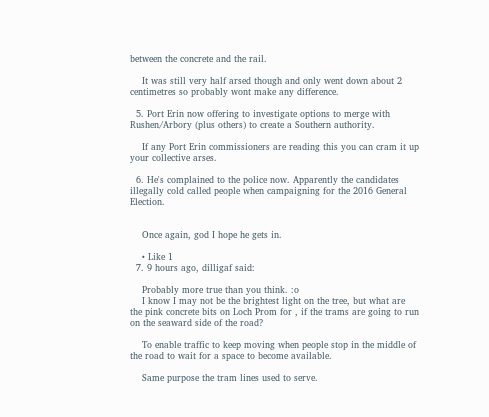between the concrete and the rail.

    It was still very half arsed though and only went down about 2 centimetres so probably wont make any difference.

  5. Port Erin now offering to investigate options to merge with Rushen/Arbory (plus others) to create a Southern authority.

    If any Port Erin commissioners are reading this you can cram it up your collective arses.

  6. He's complained to the police now. Apparently the candidates illegally cold called people when campaigning for the 2016 General Election.


    Once again, god I hope he gets in.

    • Like 1
  7. 9 hours ago, dilligaf said:

    Probably more true than you think. :o
    I know I may not be the brightest light on the tree, but what are the pink concrete bits on Loch Prom for , if the trams are going to run on the seaward side of the road?

    To enable traffic to keep moving when people stop in the middle of the road to wait for a space to become available.

    Same purpose the tram lines used to serve.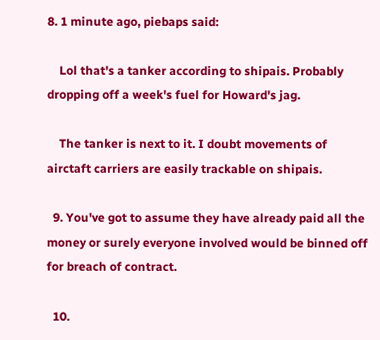8. 1 minute ago, piebaps said:

    Lol that's a tanker according to shipais. Probably dropping off a week's fuel for Howard's jag.

    The tanker is next to it. I doubt movements of airctaft carriers are easily trackable on shipais.

  9. You've got to assume they have already paid all the money or surely everyone involved would be binned off for breach of contract.

  10.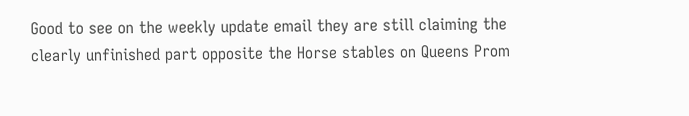Good to see on the weekly update email they are still claiming the clearly unfinished part opposite the Horse stables on Queens Prom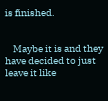is finished.


    Maybe it is and they have decided to just leave it like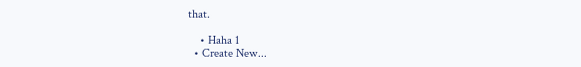that.

    • Haha 1
  • Create New...